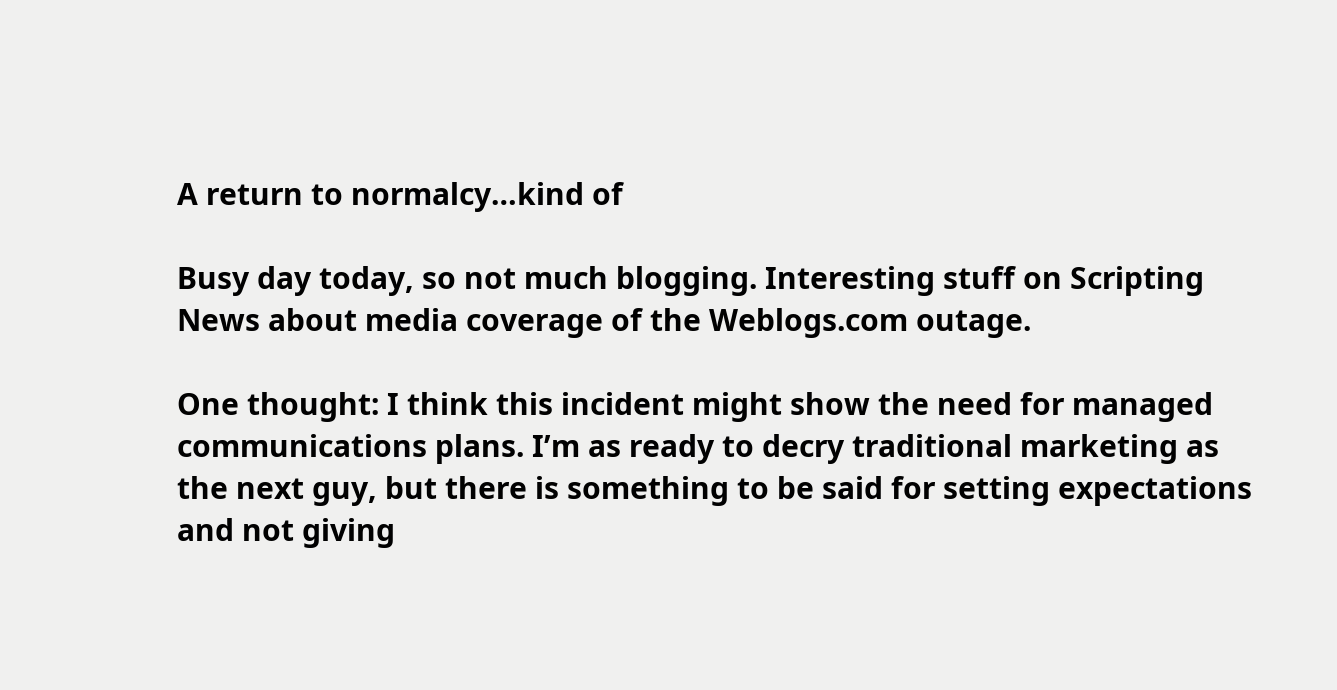A return to normalcy…kind of

Busy day today, so not much blogging. Interesting stuff on Scripting News about media coverage of the Weblogs.com outage.

One thought: I think this incident might show the need for managed communications plans. I’m as ready to decry traditional marketing as the next guy, but there is something to be said for setting expectations and not giving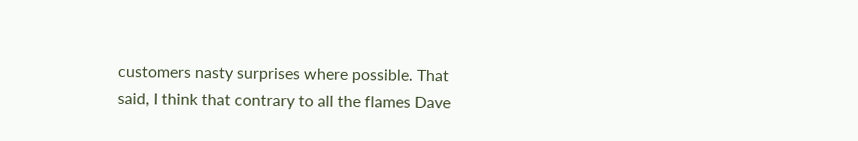customers nasty surprises where possible. That said, I think that contrary to all the flames Dave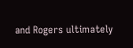and Rogers ultimately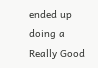ended up doing a Really Good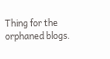Thing for the orphaned blogs.